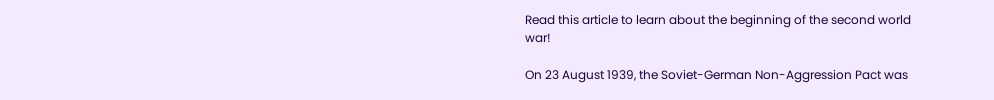Read this article to learn about the beginning of the second world war!

On 23 August 1939, the Soviet-German Non-Aggression Pact was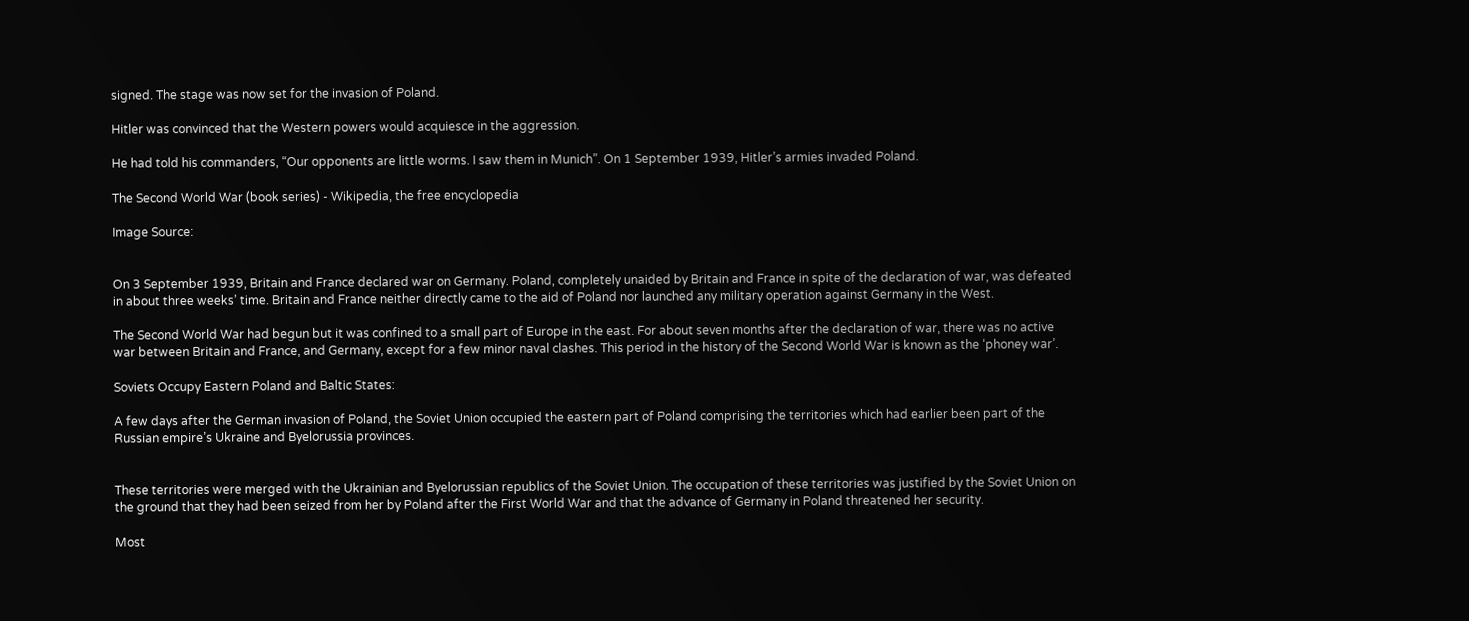signed. The stage was now set for the invasion of Poland.

Hitler was convinced that the Western powers would acquiesce in the aggression.

He had told his commanders, “Our opponents are little worms. I saw them in Munich”. On 1 September 1939, Hitler’s armies invaded Poland.

The Second World War (book series) - Wikipedia, the free encyclopedia

Image Source:


On 3 September 1939, Britain and France declared war on Germany. Poland, completely unaided by Britain and France in spite of the declaration of war, was defeated in about three weeks’ time. Britain and France neither directly came to the aid of Poland nor launched any military operation against Germany in the West.

The Second World War had begun but it was confined to a small part of Europe in the east. For about seven months after the declaration of war, there was no active war between Britain and France, and Germany, except for a few minor naval clashes. This period in the history of the Second World War is known as the ‘phoney war’.

Soviets Occupy Eastern Poland and Baltic States:

A few days after the German invasion of Poland, the Soviet Union occupied the eastern part of Poland comprising the territories which had earlier been part of the Russian empire’s Ukraine and Byelorussia provinces.


These territories were merged with the Ukrainian and Byelorussian republics of the Soviet Union. The occupation of these territories was justified by the Soviet Union on the ground that they had been seized from her by Poland after the First World War and that the advance of Germany in Poland threatened her security.

Most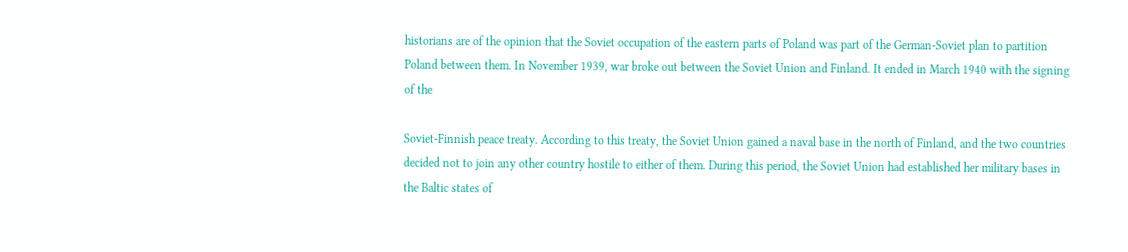historians are of the opinion that the Soviet occupation of the eastern parts of Poland was part of the German-Soviet plan to partition Poland between them. In November 1939, war broke out between the Soviet Union and Finland. It ended in March 1940 with the signing of the

Soviet-Finnish peace treaty. According to this treaty, the Soviet Union gained a naval base in the north of Finland, and the two countries decided not to join any other country hostile to either of them. During this period, the Soviet Union had established her military bases in the Baltic states of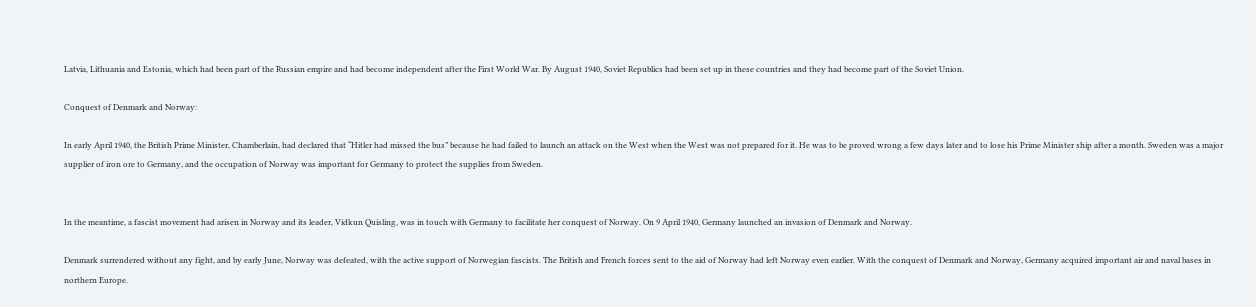Latvia, Lithuania and Estonia, which had been part of the Russian empire and had become independent after the First World War. By August 1940, Soviet Republics had been set up in these countries and they had become part of the Soviet Union.

Conquest of Denmark and Norway:

In early April 1940, the British Prime Minister, Chamberlain, had declared that “Hitler had missed the bus” because he had failed to launch an attack on the West when the West was not prepared for it. He was to be proved wrong a few days later and to lose his Prime Minister ship after a month. Sweden was a major supplier of iron ore to Germany, and the occupation of Norway was important for Germany to protect the supplies from Sweden.


In the meantime, a fascist movement had arisen in Norway and its leader, Vidkun Quisling, was in touch with Germany to facilitate her conquest of Norway. On 9 April 1940, Germany launched an invasion of Denmark and Norway.

Denmark surrendered without any fight, and by early June, Norway was defeated, with the active support of Norwegian fascists. The British and French forces sent to the aid of Norway had left Norway even earlier. With the conquest of Denmark and Norway, Germany acquired important air and naval bases in northern Europe.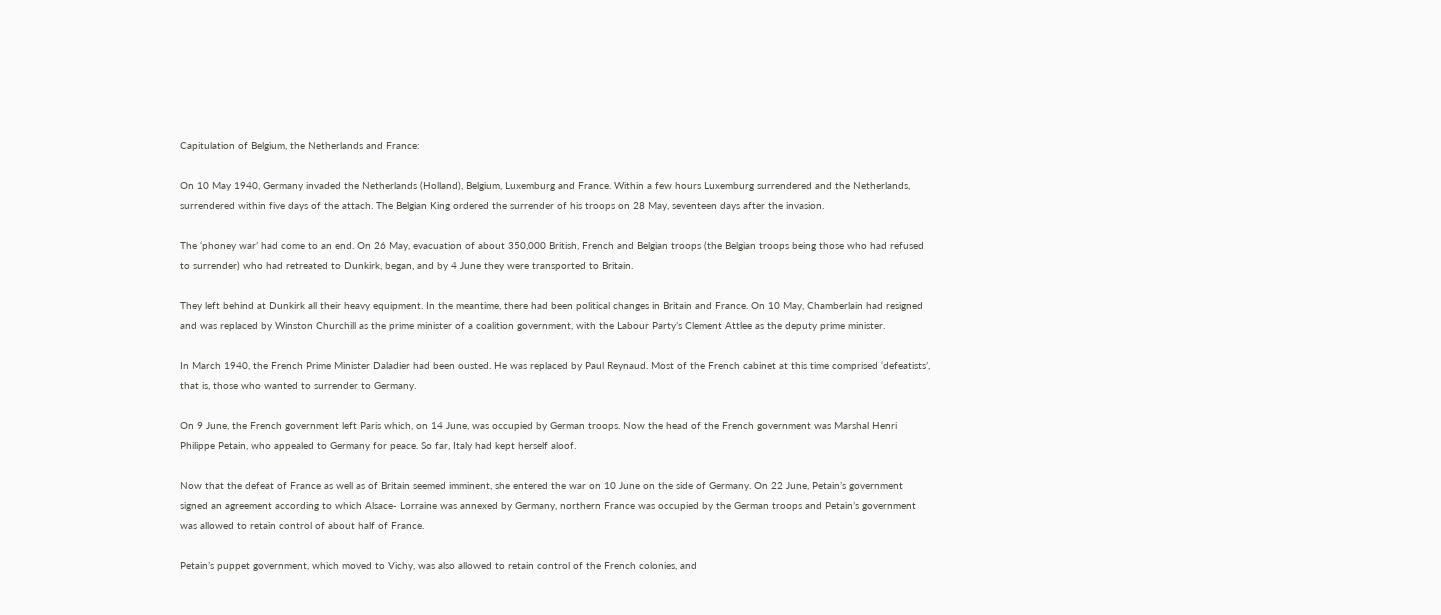Capitulation of Belgium, the Netherlands and France:

On 10 May 1940, Germany invaded the Netherlands (Holland), Belgium, Luxemburg and France. Within a few hours Luxemburg surrendered and the Netherlands, surrendered within five days of the attach. The Belgian King ordered the surrender of his troops on 28 May, seventeen days after the invasion.

The ‘phoney war’ had come to an end. On 26 May, evacuation of about 350,000 British, French and Belgian troops (the Belgian troops being those who had refused to surrender) who had retreated to Dunkirk, began, and by 4 June they were transported to Britain.

They left behind at Dunkirk all their heavy equipment. In the meantime, there had been political changes in Britain and France. On 10 May, Chamberlain had resigned and was replaced by Winston Churchill as the prime minister of a coalition government, with the Labour Party’s Clement Attlee as the deputy prime minister.

In March 1940, the French Prime Minister Daladier had been ousted. He was replaced by Paul Reynaud. Most of the French cabinet at this time comprised ‘defeatists’, that is, those who wanted to surrender to Germany.

On 9 June, the French government left Paris which, on 14 June, was occupied by German troops. Now the head of the French government was Marshal Henri Philippe Petain, who appealed to Germany for peace. So far, Italy had kept herself aloof.

Now that the defeat of France as well as of Britain seemed imminent, she entered the war on 10 June on the side of Germany. On 22 June, Petain’s government signed an agreement according to which Alsace- Lorraine was annexed by Germany, northern France was occupied by the German troops and Petain’s government was allowed to retain control of about half of France.

Petain’s puppet government, which moved to Vichy, was also allowed to retain control of the French colonies, and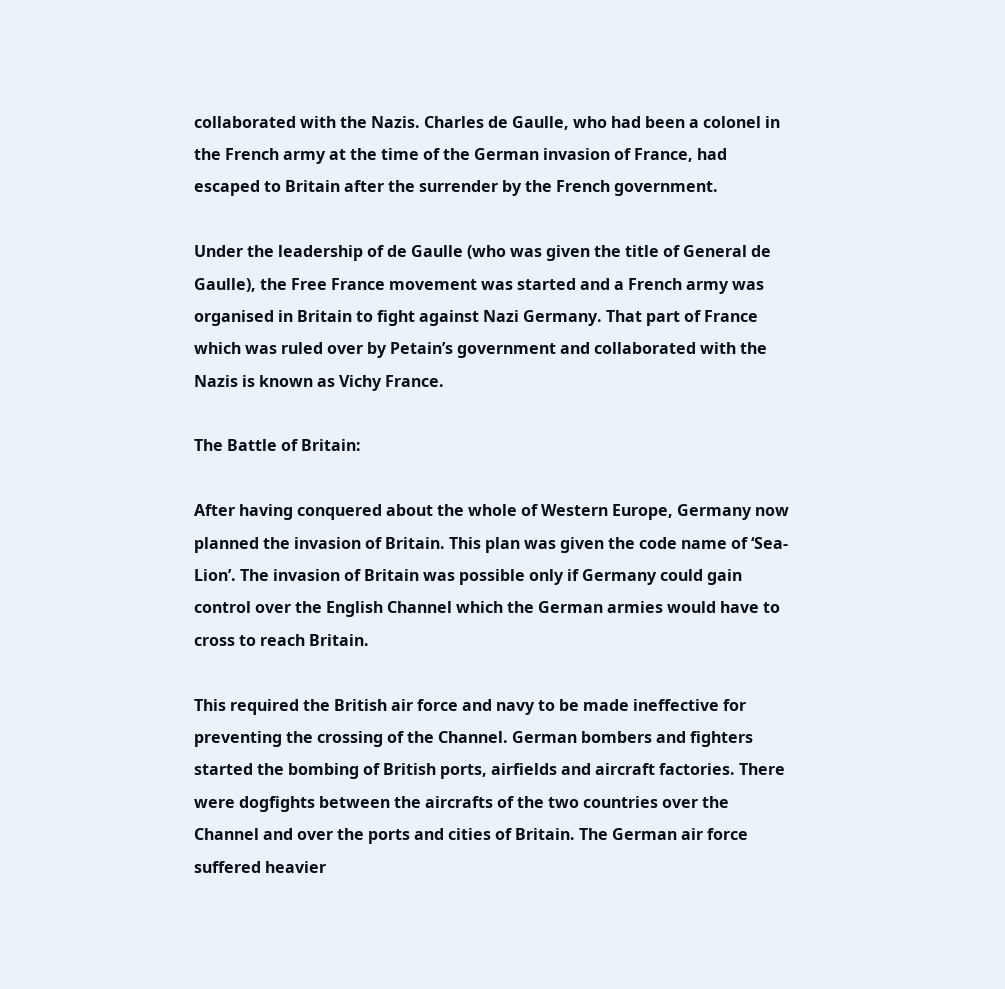collaborated with the Nazis. Charles de Gaulle, who had been a colonel in the French army at the time of the German invasion of France, had escaped to Britain after the surrender by the French government.

Under the leadership of de Gaulle (who was given the title of General de Gaulle), the Free France movement was started and a French army was organised in Britain to fight against Nazi Germany. That part of France which was ruled over by Petain’s government and collaborated with the Nazis is known as Vichy France.

The Battle of Britain:

After having conquered about the whole of Western Europe, Germany now planned the invasion of Britain. This plan was given the code name of ‘Sea-Lion’. The invasion of Britain was possible only if Germany could gain control over the English Channel which the German armies would have to cross to reach Britain.

This required the British air force and navy to be made ineffective for preventing the crossing of the Channel. German bombers and fighters started the bombing of British ports, airfields and aircraft factories. There were dogfights between the aircrafts of the two countries over the Channel and over the ports and cities of Britain. The German air force suffered heavier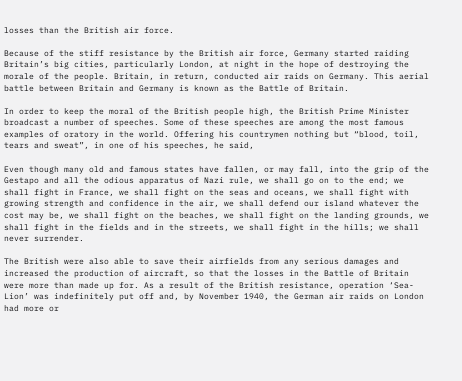losses than the British air force.

Because of the stiff resistance by the British air force, Germany started raiding Britain’s big cities, particularly London, at night in the hope of destroying the morale of the people. Britain, in return, conducted air raids on Germany. This aerial battle between Britain and Germany is known as the Battle of Britain.

In order to keep the moral of the British people high, the British Prime Minister broadcast a number of speeches. Some of these speeches are among the most famous examples of oratory in the world. Offering his countrymen nothing but “blood, toil, tears and sweat”, in one of his speeches, he said,

Even though many old and famous states have fallen, or may fall, into the grip of the Gestapo and all the odious apparatus of Nazi rule, we shall go on to the end; we shall fight in France, we shall fight on the seas and oceans, we shall fight with growing strength and confidence in the air, we shall defend our island whatever the cost may be, we shall fight on the beaches, we shall fight on the landing grounds, we shall fight in the fields and in the streets, we shall fight in the hills; we shall never surrender.

The British were also able to save their airfields from any serious damages and increased the production of aircraft, so that the losses in the Battle of Britain were more than made up for. As a result of the British resistance, operation ‘Sea-Lion’ was indefinitely put off and, by November 1940, the German air raids on London had more or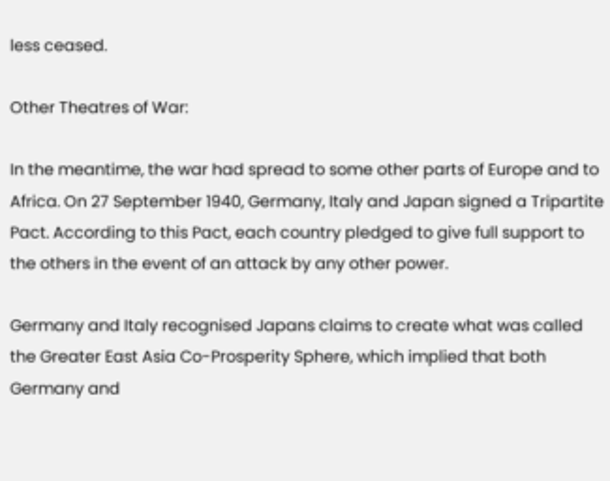less ceased.

Other Theatres of War:

In the meantime, the war had spread to some other parts of Europe and to Africa. On 27 September 1940, Germany, Italy and Japan signed a Tripartite Pact. According to this Pact, each country pledged to give full support to the others in the event of an attack by any other power.

Germany and Italy recognised Japans claims to create what was called the Greater East Asia Co-Prosperity Sphere, which implied that both Germany and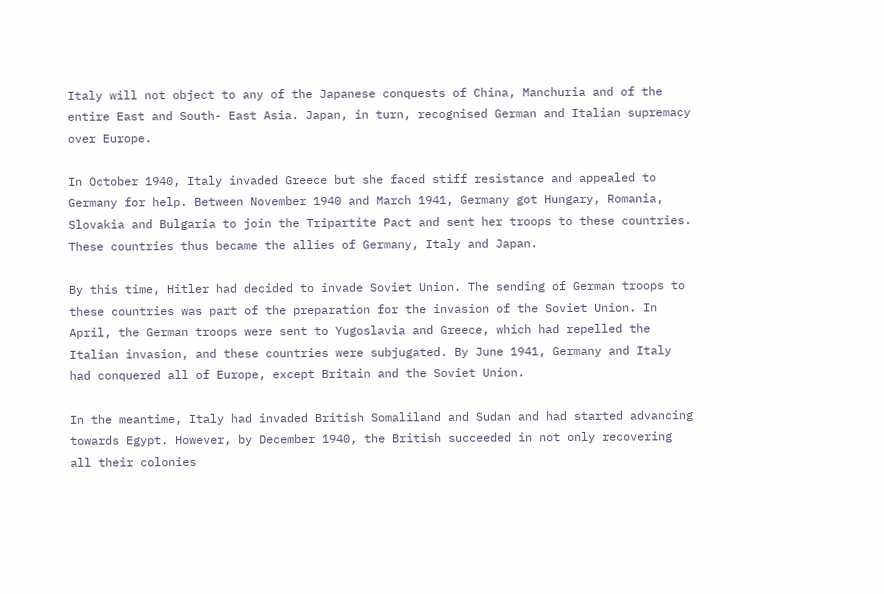Italy will not object to any of the Japanese conquests of China, Manchuria and of the entire East and South- East Asia. Japan, in turn, recognised German and Italian supremacy over Europe.

In October 1940, Italy invaded Greece but she faced stiff resistance and appealed to Germany for help. Between November 1940 and March 1941, Germany got Hungary, Romania, Slovakia and Bulgaria to join the Tripartite Pact and sent her troops to these countries. These countries thus became the allies of Germany, Italy and Japan.

By this time, Hitler had decided to invade Soviet Union. The sending of German troops to these countries was part of the preparation for the invasion of the Soviet Union. In April, the German troops were sent to Yugoslavia and Greece, which had repelled the Italian invasion, and these countries were subjugated. By June 1941, Germany and Italy had conquered all of Europe, except Britain and the Soviet Union.

In the meantime, Italy had invaded British Somaliland and Sudan and had started advancing towards Egypt. However, by December 1940, the British succeeded in not only recovering all their colonies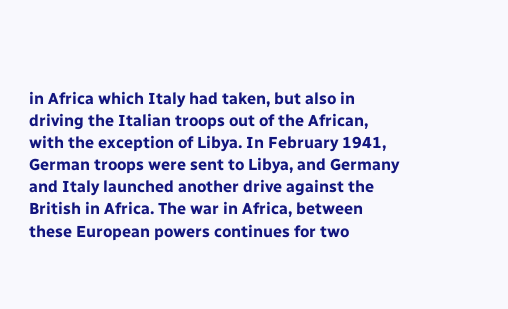in Africa which Italy had taken, but also in driving the Italian troops out of the African, with the exception of Libya. In February 1941, German troops were sent to Libya, and Germany and Italy launched another drive against the British in Africa. The war in Africa, between these European powers continues for two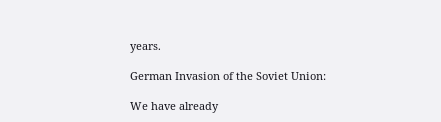years.

German Invasion of the Soviet Union:

We have already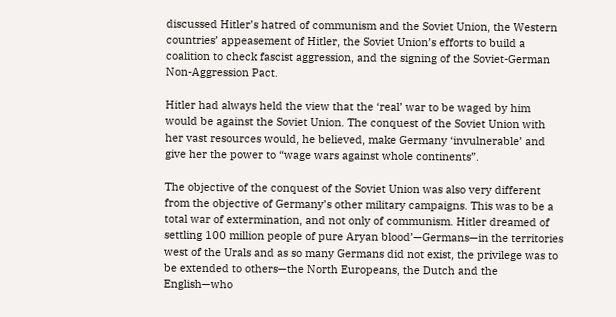discussed Hitler’s hatred of communism and the Soviet Union, the Western countries’ appeasement of Hitler, the Soviet Union’s efforts to build a coalition to check fascist aggression, and the signing of the Soviet-German Non-Aggression Pact.

Hitler had always held the view that the ‘real’ war to be waged by him would be against the Soviet Union. The conquest of the Soviet Union with her vast resources would, he believed, make Germany ‘invulnerable’ and give her the power to “wage wars against whole continents”.

The objective of the conquest of the Soviet Union was also very different from the objective of Germany’s other military campaigns. This was to be a total war of extermination, and not only of communism. Hitler dreamed of settling 100 million people of pure Aryan blood’—Germans—in the territories west of the Urals and as so many Germans did not exist, the privilege was to be extended to others—the North Europeans, the Dutch and the English—who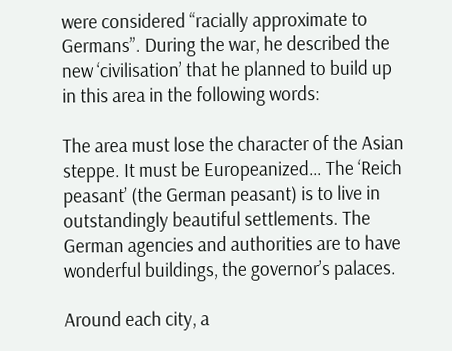were considered “racially approximate to Germans”. During the war, he described the new ‘civilisation’ that he planned to build up in this area in the following words:

The area must lose the character of the Asian steppe. It must be Europeanized… The ‘Reich peasant’ (the German peasant) is to live in outstandingly beautiful settlements. The German agencies and authorities are to have wonderful buildings, the governor’s palaces.

Around each city, a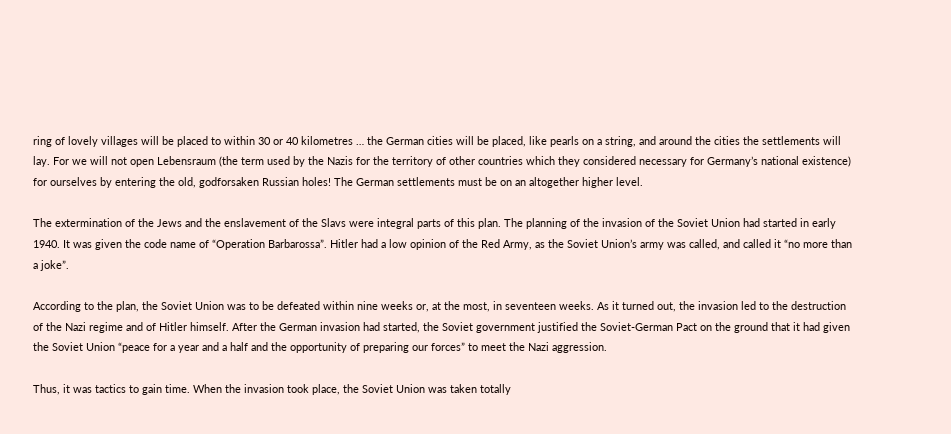ring of lovely villages will be placed to within 30 or 40 kilometres … the German cities will be placed, like pearls on a string, and around the cities the settlements will lay. For we will not open Lebensraum (the term used by the Nazis for the territory of other countries which they considered necessary for Germany’s national existence) for ourselves by entering the old, godforsaken Russian holes! The German settlements must be on an altogether higher level.

The extermination of the Jews and the enslavement of the Slavs were integral parts of this plan. The planning of the invasion of the Soviet Union had started in early 1940. It was given the code name of “Operation Barbarossa”. Hitler had a low opinion of the Red Army, as the Soviet Union’s army was called, and called it “no more than a joke”.

According to the plan, the Soviet Union was to be defeated within nine weeks or, at the most, in seventeen weeks. As it turned out, the invasion led to the destruction of the Nazi regime and of Hitler himself. After the German invasion had started, the Soviet government justified the Soviet-German Pact on the ground that it had given the Soviet Union “peace for a year and a half and the opportunity of preparing our forces” to meet the Nazi aggression.

Thus, it was tactics to gain time. When the invasion took place, the Soviet Union was taken totally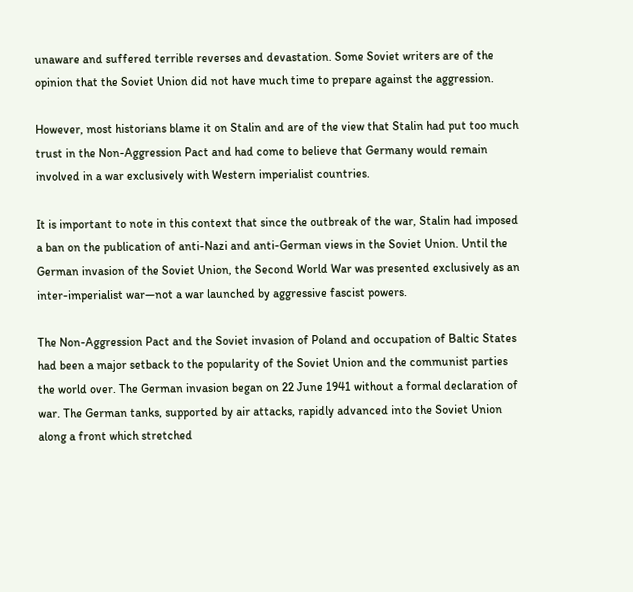unaware and suffered terrible reverses and devastation. Some Soviet writers are of the opinion that the Soviet Union did not have much time to prepare against the aggression.

However, most historians blame it on Stalin and are of the view that Stalin had put too much trust in the Non-Aggression Pact and had come to believe that Germany would remain involved in a war exclusively with Western imperialist countries.

It is important to note in this context that since the outbreak of the war, Stalin had imposed a ban on the publication of anti-Nazi and anti-German views in the Soviet Union. Until the German invasion of the Soviet Union, the Second World War was presented exclusively as an inter-imperialist war—not a war launched by aggressive fascist powers.

The Non-Aggression Pact and the Soviet invasion of Poland and occupation of Baltic States had been a major setback to the popularity of the Soviet Union and the communist parties the world over. The German invasion began on 22 June 1941 without a formal declaration of war. The German tanks, supported by air attacks, rapidly advanced into the Soviet Union along a front which stretched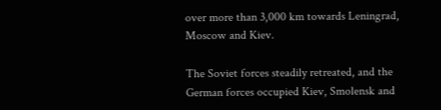over more than 3,000 km towards Leningrad, Moscow and Kiev.

The Soviet forces steadily retreated, and the German forces occupied Kiev, Smolensk and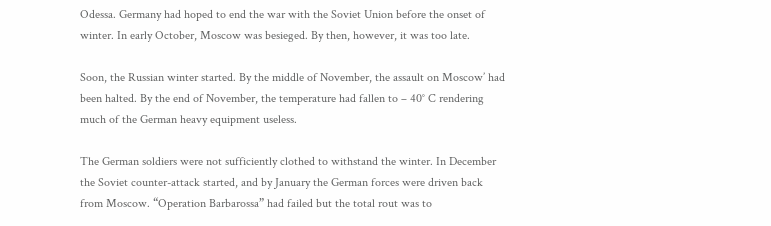Odessa. Germany had hoped to end the war with the Soviet Union before the onset of winter. In early October, Moscow was besieged. By then, however, it was too late.

Soon, the Russian winter started. By the middle of November, the assault on Moscow’ had been halted. By the end of November, the temperature had fallen to – 40° C rendering much of the German heavy equipment useless.

The German soldiers were not sufficiently clothed to withstand the winter. In December the Soviet counter-attack started, and by January the German forces were driven back from Moscow. “Operation Barbarossa” had failed but the total rout was to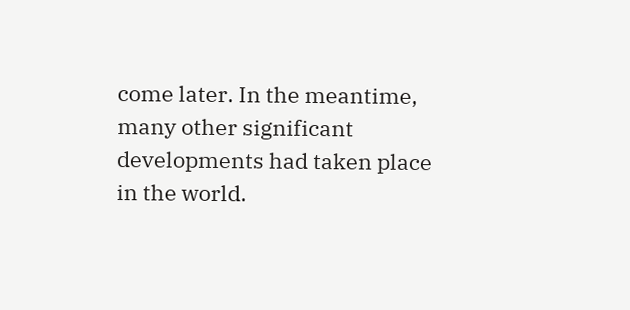come later. In the meantime, many other significant developments had taken place in the world.